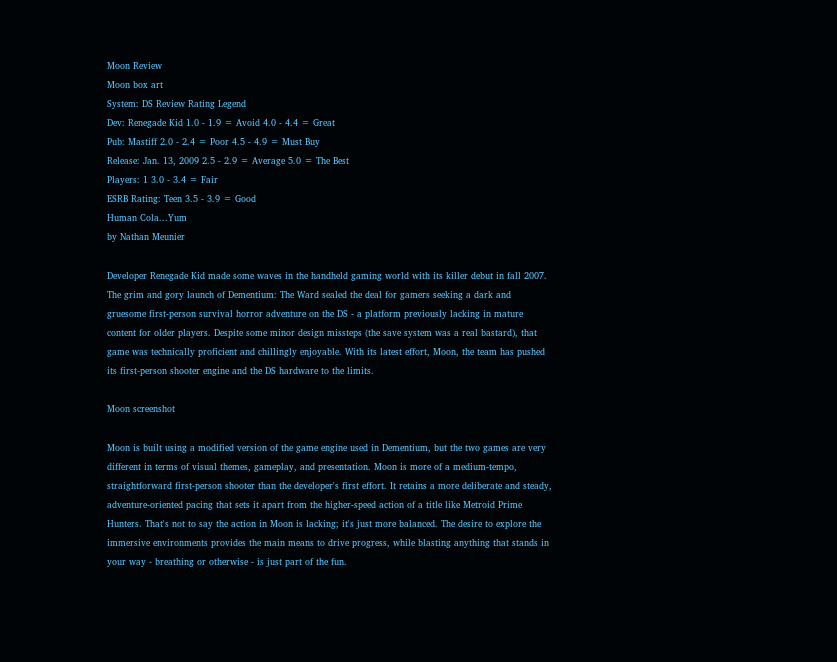Moon Review
Moon box art
System: DS Review Rating Legend
Dev: Renegade Kid 1.0 - 1.9 = Avoid 4.0 - 4.4 = Great
Pub: Mastiff 2.0 - 2.4 = Poor 4.5 - 4.9 = Must Buy
Release: Jan. 13, 2009 2.5 - 2.9 = Average 5.0 = The Best
Players: 1 3.0 - 3.4 = Fair
ESRB Rating: Teen 3.5 - 3.9 = Good
Human Cola...Yum
by Nathan Meunier

Developer Renegade Kid made some waves in the handheld gaming world with its killer debut in fall 2007. The grim and gory launch of Dementium: The Ward sealed the deal for gamers seeking a dark and gruesome first-person survival horror adventure on the DS - a platform previously lacking in mature content for older players. Despite some minor design missteps (the save system was a real bastard), that game was technically proficient and chillingly enjoyable. With its latest effort, Moon, the team has pushed its first-person shooter engine and the DS hardware to the limits.

Moon screenshot

Moon is built using a modified version of the game engine used in Dementium, but the two games are very different in terms of visual themes, gameplay, and presentation. Moon is more of a medium-tempo, straightforward first-person shooter than the developer's first effort. It retains a more deliberate and steady, adventure-oriented pacing that sets it apart from the higher-speed action of a title like Metroid Prime Hunters. That's not to say the action in Moon is lacking; it's just more balanced. The desire to explore the immersive environments provides the main means to drive progress, while blasting anything that stands in your way - breathing or otherwise - is just part of the fun.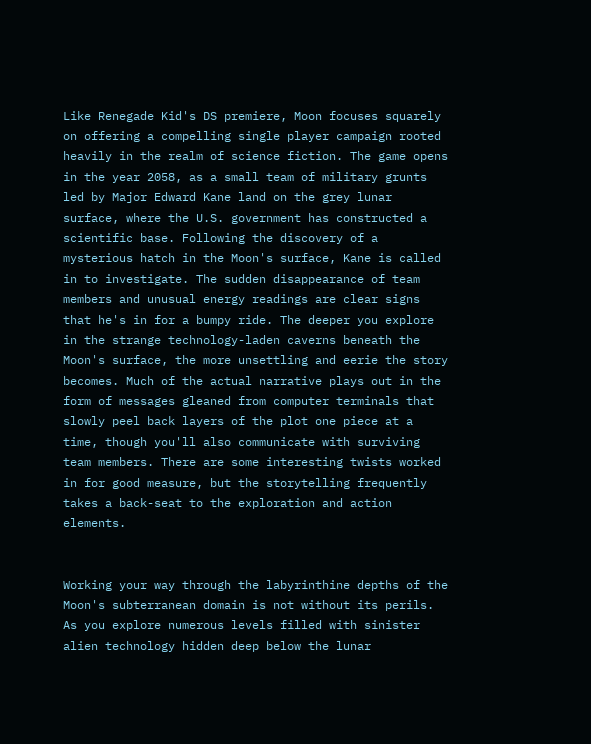Like Renegade Kid's DS premiere, Moon focuses squarely on offering a compelling single player campaign rooted heavily in the realm of science fiction. The game opens in the year 2058, as a small team of military grunts led by Major Edward Kane land on the grey lunar surface, where the U.S. government has constructed a scientific base. Following the discovery of a mysterious hatch in the Moon's surface, Kane is called in to investigate. The sudden disappearance of team members and unusual energy readings are clear signs that he's in for a bumpy ride. The deeper you explore in the strange technology-laden caverns beneath the Moon's surface, the more unsettling and eerie the story becomes. Much of the actual narrative plays out in the form of messages gleaned from computer terminals that slowly peel back layers of the plot one piece at a time, though you'll also communicate with surviving team members. There are some interesting twists worked in for good measure, but the storytelling frequently takes a back-seat to the exploration and action elements.


Working your way through the labyrinthine depths of the Moon's subterranean domain is not without its perils. As you explore numerous levels filled with sinister alien technology hidden deep below the lunar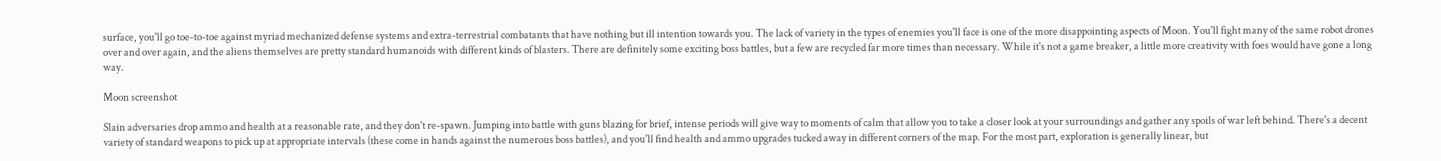surface, you'll go toe-to-toe against myriad mechanized defense systems and extra-terrestrial combatants that have nothing but ill intention towards you. The lack of variety in the types of enemies you'll face is one of the more disappointing aspects of Moon. You'll fight many of the same robot drones over and over again, and the aliens themselves are pretty standard humanoids with different kinds of blasters. There are definitely some exciting boss battles, but a few are recycled far more times than necessary. While it's not a game breaker, a little more creativity with foes would have gone a long way.

Moon screenshot

Slain adversaries drop ammo and health at a reasonable rate, and they don't re-spawn. Jumping into battle with guns blazing for brief, intense periods will give way to moments of calm that allow you to take a closer look at your surroundings and gather any spoils of war left behind. There's a decent variety of standard weapons to pick up at appropriate intervals (these come in hands against the numerous boss battles), and you'll find health and ammo upgrades tucked away in different corners of the map. For the most part, exploration is generally linear, but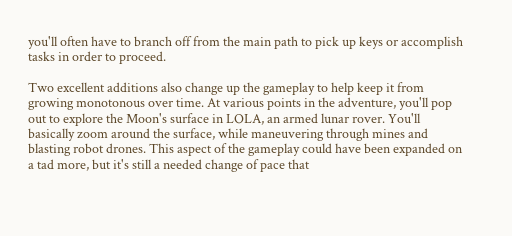you'll often have to branch off from the main path to pick up keys or accomplish tasks in order to proceed.

Two excellent additions also change up the gameplay to help keep it from growing monotonous over time. At various points in the adventure, you'll pop out to explore the Moon's surface in LOLA, an armed lunar rover. You'll basically zoom around the surface, while maneuvering through mines and blasting robot drones. This aspect of the gameplay could have been expanded on a tad more, but it's still a needed change of pace that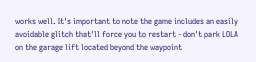works well. It's important to note the game includes an easily avoidable glitch that'll force you to restart - don't park LOLA on the garage lift located beyond the waypoint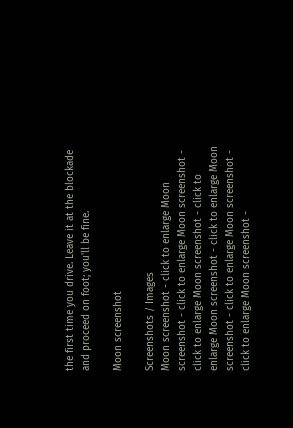the first time you drive. Leave it at the blockade and proceed on foot; you'll be fine.

Moon screenshot

Screenshots / Images
Moon screenshot - click to enlarge Moon screenshot - click to enlarge Moon screenshot - click to enlarge Moon screenshot - click to enlarge Moon screenshot - click to enlarge Moon screenshot - click to enlarge Moon screenshot - click to enlarge Moon screenshot -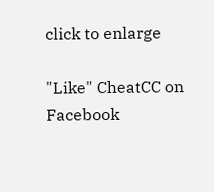click to enlarge

"Like" CheatCC on Facebook